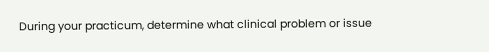During your practicum, determine what clinical problem or issue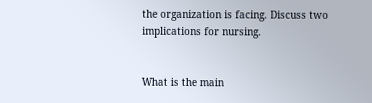the organization is facing. Discuss two implications for nursing.


What is the main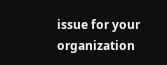issue for your organization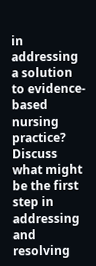in addressing a solution to evidence-based nursing practice? Discuss what might be the first step in addressing and resolving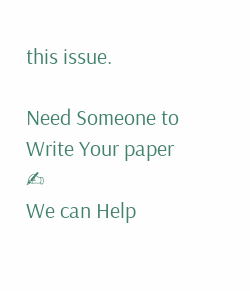this issue.

Need Someone to Write Your paper ✍
We can Help